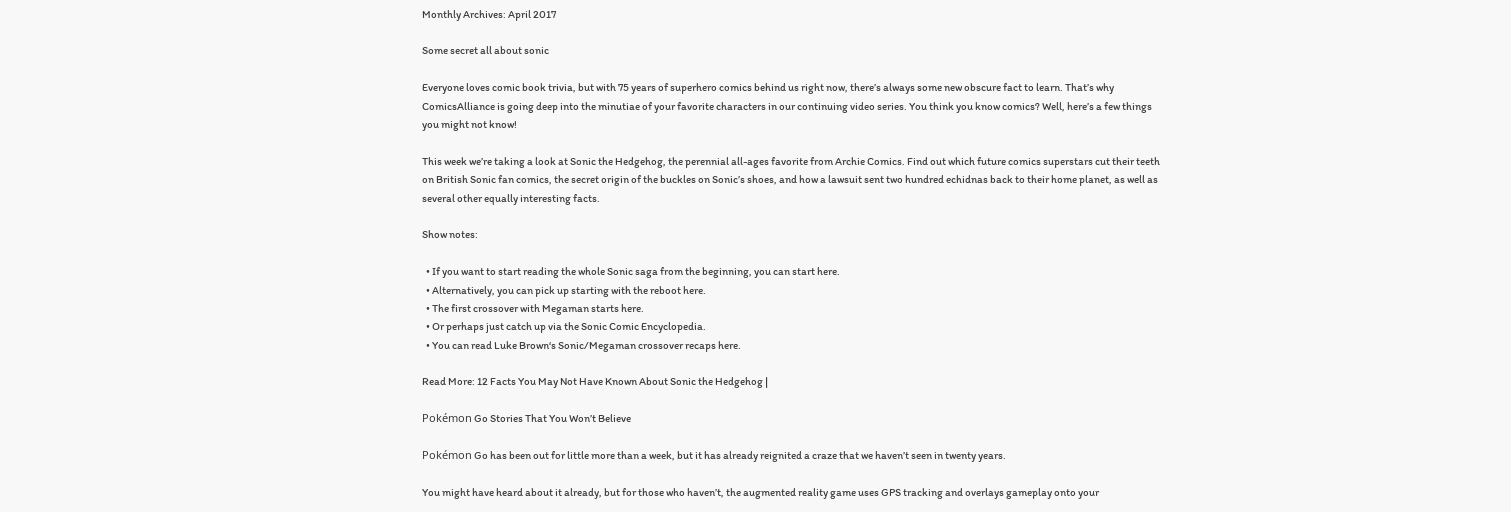Monthly Archives: April 2017

Some secret all about sonic

Everyone loves comic book trivia, but with 75 years of superhero comics behind us right now, there’s always some new obscure fact to learn. That’s why ComicsAlliance is going deep into the minutiae of your favorite characters in our continuing video series. You think you know comics? Well, here’s a few things you might not know!

This week we’re taking a look at Sonic the Hedgehog, the perennial all-ages favorite from Archie Comics. Find out which future comics superstars cut their teeth on British Sonic fan comics, the secret origin of the buckles on Sonic’s shoes, and how a lawsuit sent two hundred echidnas back to their home planet, as well as several other equally interesting facts.

Show notes:

  • If you want to start reading the whole Sonic saga from the beginning, you can start here.
  • Alternatively, you can pick up starting with the reboot here.
  • The first crossover with Megaman starts here.
  • Or perhaps just catch up via the Sonic Comic Encyclopedia.
  • You can read Luke Brown‘s Sonic/Megaman crossover recaps here.

Read More: 12 Facts You May Not Have Known About Sonic the Hedgehog |

Pokémon Go Stories That You Won’t Believe

Pokémon Go has been out for little more than a week, but it has already reignited a craze that we haven’t seen in twenty years.

You might have heard about it already, but for those who haven’t, the augmented reality game uses GPS tracking and overlays gameplay onto your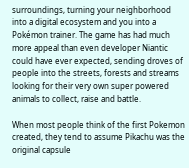surroundings, turning your neighborhood into a digital ecosystem and you into a Pokémon trainer. The game has had much more appeal than even developer Niantic could have ever expected, sending droves of people into the streets, forests and streams looking for their very own super powered animals to collect, raise and battle.

When most people think of the first Pokemon created, they tend to assume Pikachu was the original capsule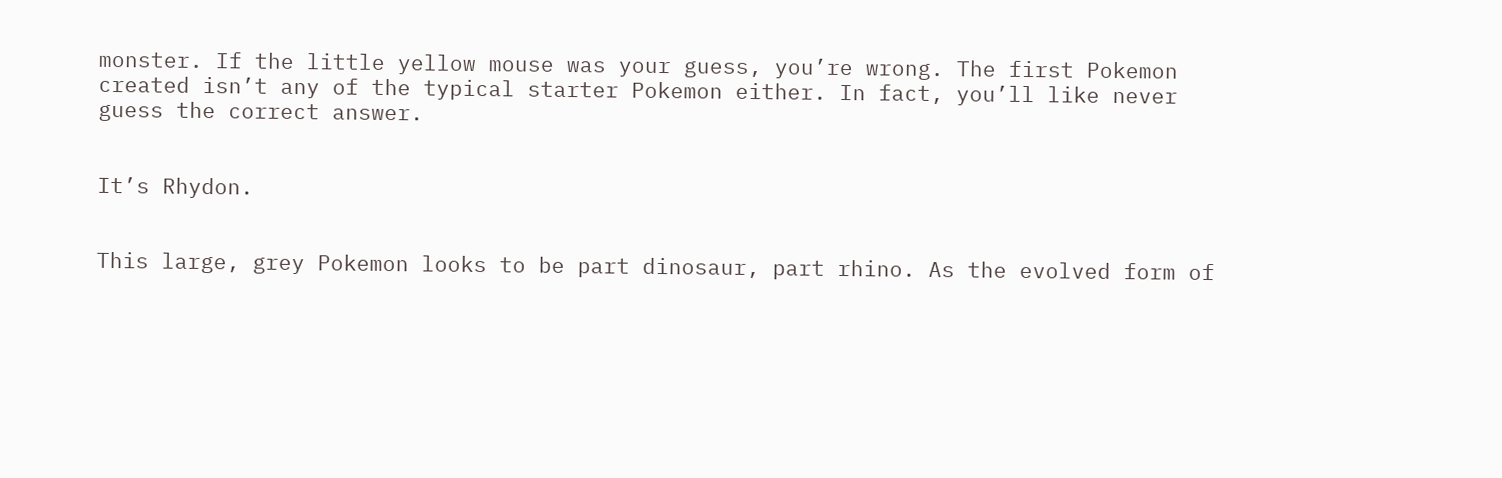monster. If the little yellow mouse was your guess, you’re wrong. The first Pokemon created isn’t any of the typical starter Pokemon either. In fact, you’ll like never guess the correct answer.


It’s Rhydon.


This large, grey Pokemon looks to be part dinosaur, part rhino. As the evolved form of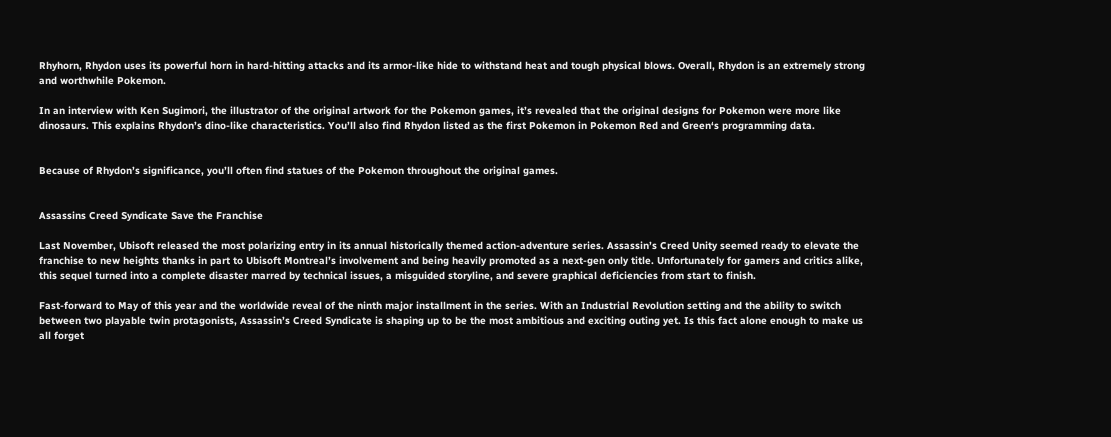Rhyhorn, Rhydon uses its powerful horn in hard-hitting attacks and its armor-like hide to withstand heat and tough physical blows. Overall, Rhydon is an extremely strong and worthwhile Pokemon.

In an interview with Ken Sugimori, the illustrator of the original artwork for the Pokemon games, it’s revealed that the original designs for Pokemon were more like dinosaurs. This explains Rhydon’s dino-like characteristics. You’ll also find Rhydon listed as the first Pokemon in Pokemon Red and Green‘s programming data.


Because of Rhydon’s significance, you’ll often find statues of the Pokemon throughout the original games.


Assassins Creed Syndicate Save the Franchise

Last November, Ubisoft released the most polarizing entry in its annual historically themed action-adventure series. Assassin’s Creed Unity seemed ready to elevate the franchise to new heights thanks in part to Ubisoft Montreal’s involvement and being heavily promoted as a next-gen only title. Unfortunately for gamers and critics alike, this sequel turned into a complete disaster marred by technical issues, a misguided storyline, and severe graphical deficiencies from start to finish.

Fast-forward to May of this year and the worldwide reveal of the ninth major installment in the series. With an Industrial Revolution setting and the ability to switch between two playable twin protagonists, Assassin’s Creed Syndicate is shaping up to be the most ambitious and exciting outing yet. Is this fact alone enough to make us all forget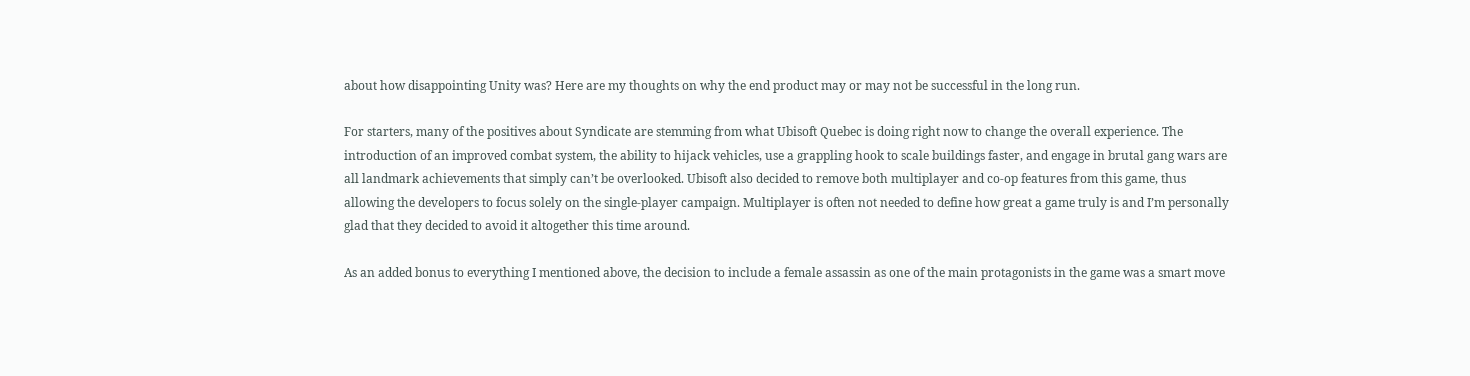about how disappointing Unity was? Here are my thoughts on why the end product may or may not be successful in the long run.

For starters, many of the positives about Syndicate are stemming from what Ubisoft Quebec is doing right now to change the overall experience. The introduction of an improved combat system, the ability to hijack vehicles, use a grappling hook to scale buildings faster, and engage in brutal gang wars are all landmark achievements that simply can’t be overlooked. Ubisoft also decided to remove both multiplayer and co-op features from this game, thus allowing the developers to focus solely on the single-player campaign. Multiplayer is often not needed to define how great a game truly is and I’m personally glad that they decided to avoid it altogether this time around.

As an added bonus to everything I mentioned above, the decision to include a female assassin as one of the main protagonists in the game was a smart move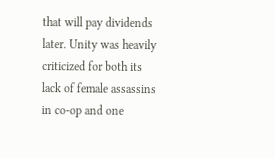that will pay dividends later. Unity was heavily criticized for both its lack of female assassins in co-op and one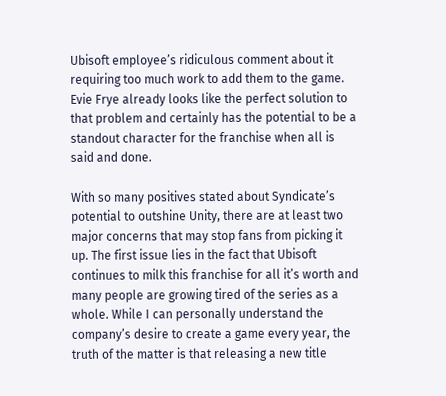Ubisoft employee’s ridiculous comment about it requiring too much work to add them to the game. Evie Frye already looks like the perfect solution to that problem and certainly has the potential to be a standout character for the franchise when all is said and done.

With so many positives stated about Syndicate’s potential to outshine Unity, there are at least two major concerns that may stop fans from picking it up. The first issue lies in the fact that Ubisoft continues to milk this franchise for all it’s worth and many people are growing tired of the series as a whole. While I can personally understand the company’s desire to create a game every year, the truth of the matter is that releasing a new title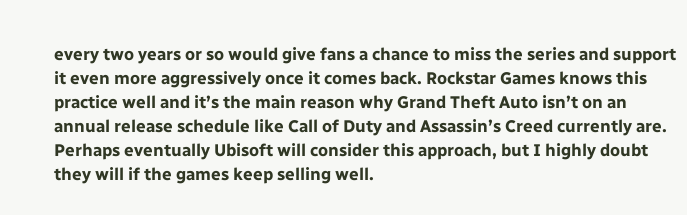every two years or so would give fans a chance to miss the series and support it even more aggressively once it comes back. Rockstar Games knows this practice well and it’s the main reason why Grand Theft Auto isn’t on an annual release schedule like Call of Duty and Assassin’s Creed currently are. Perhaps eventually Ubisoft will consider this approach, but I highly doubt they will if the games keep selling well.